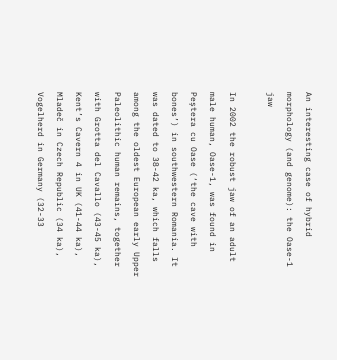An interesting case of hybrid morphology (and genome): the Oase-1 jaw

In 2002 the robust jaw of an adult male human, Oase-1, was found in Peștera cu Oase (‘the cave with bones’) in southwestern Romania. It was dated to 38-42 ka, which falls among the oldest European early Upper Paleolithic human remains, together with Grotta del Cavallo (43-45 ka), Kent’s Cavern 4 in UK (41-44 ka), Mladeč in Czech Republic (34 ka), Vogelherd in Germany (32-33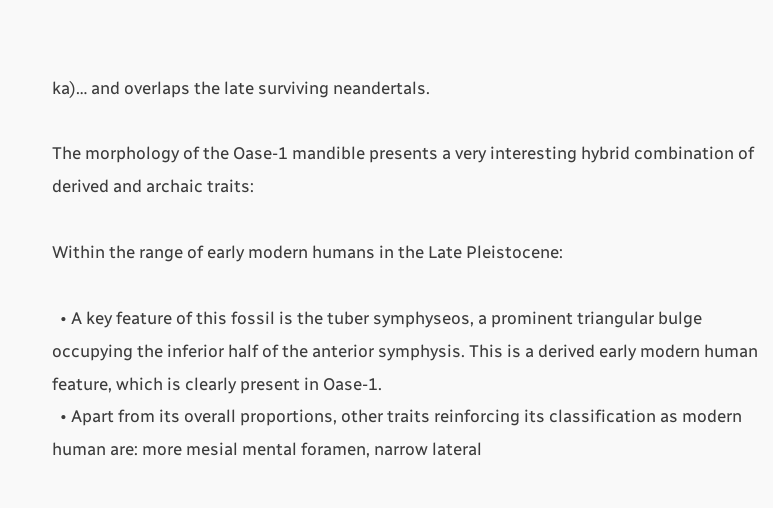ka)… and overlaps the late surviving neandertals.

The morphology of the Oase-1 mandible presents a very interesting hybrid combination of derived and archaic traits:

Within the range of early modern humans in the Late Pleistocene:

  • A key feature of this fossil is the tuber symphyseos, a prominent triangular bulge occupying the inferior half of the anterior symphysis. This is a derived early modern human feature, which is clearly present in Oase-1.
  • Apart from its overall proportions, other traits reinforcing its classification as modern human are: more mesial mental foramen, narrow lateral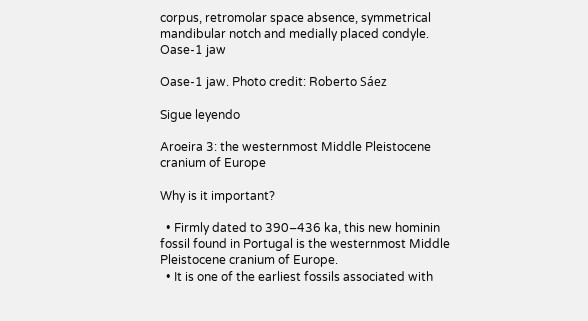corpus, retromolar space absence, symmetrical mandibular notch and medially placed condyle.
Oase-1 jaw

Oase-1 jaw. Photo credit: Roberto Sáez

Sigue leyendo

Aroeira 3: the westernmost Middle Pleistocene cranium of Europe

Why is it important?

  • Firmly dated to 390–436 ka, this new hominin fossil found in Portugal is the westernmost Middle Pleistocene cranium of Europe.
  • It is one of the earliest fossils associated with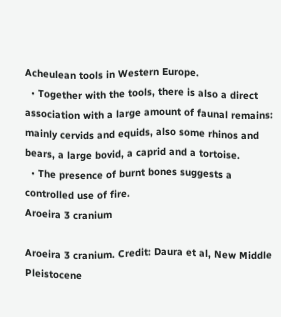Acheulean tools in Western Europe.
  • Together with the tools, there is also a direct association with a large amount of faunal remains: mainly cervids and equids, also some rhinos and bears, a large bovid, a caprid and a tortoise.
  • The presence of burnt bones suggests a controlled use of fire.
Aroeira 3 cranium

Aroeira 3 cranium. Credit: Daura et al, New Middle Pleistocene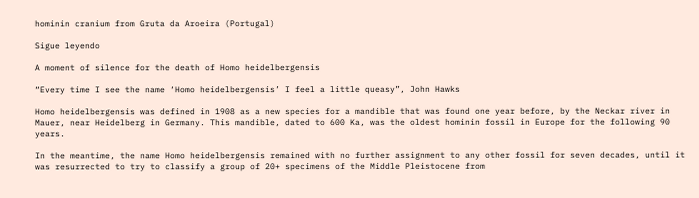hominin cranium from Gruta da Aroeira (Portugal)

Sigue leyendo

A moment of silence for the death of Homo heidelbergensis

“Every time I see the name ‘Homo heidelbergensis’ I feel a little queasy”, John Hawks

Homo heidelbergensis was defined in 1908 as a new species for a mandible that was found one year before, by the Neckar river in Mauer, near Heidelberg in Germany. This mandible, dated to 600 Ka, was the oldest hominin fossil in Europe for the following 90 years.

In the meantime, the name Homo heidelbergensis remained with no further assignment to any other fossil for seven decades, until it was resurrected to try to classify a group of 20+ specimens of the Middle Pleistocene from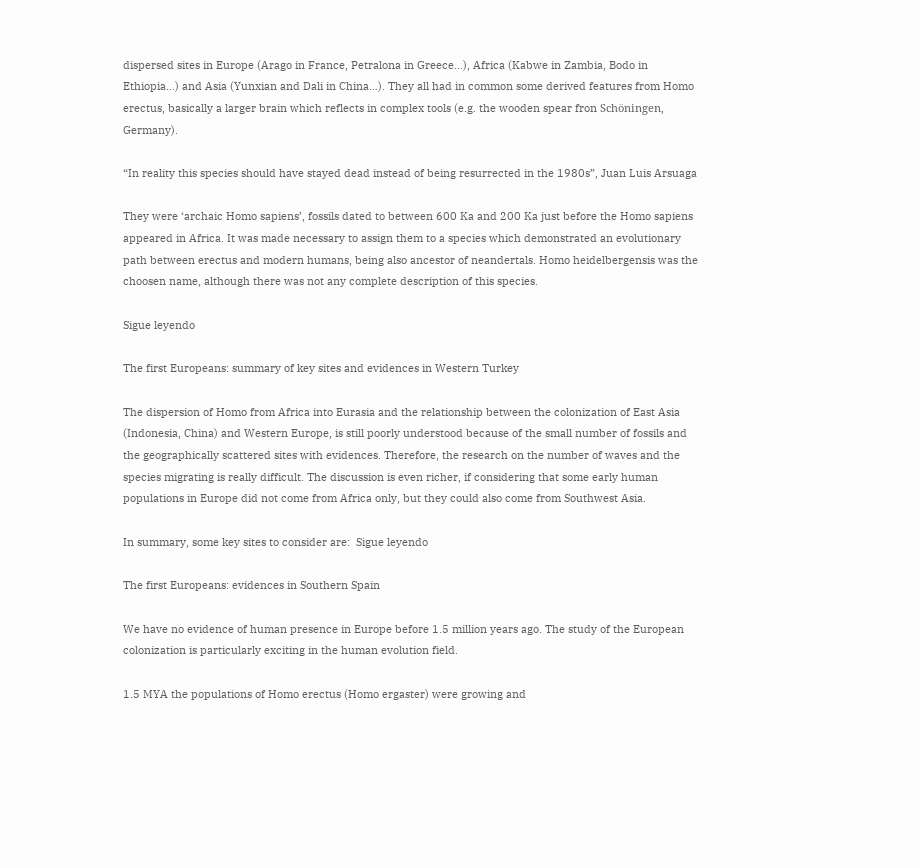dispersed sites in Europe (Arago in France, Petralona in Greece…), Africa (Kabwe in Zambia, Bodo in Ethiopia…) and Asia (Yunxian and Dali in China…). They all had in common some derived features from Homo erectus, basically a larger brain which reflects in complex tools (e.g. the wooden spear fron Schöningen, Germany).

“In reality this species should have stayed dead instead of being resurrected in the 1980s”, Juan Luis Arsuaga

They were ‘archaic Homo sapiens’, fossils dated to between 600 Ka and 200 Ka just before the Homo sapiens appeared in Africa. It was made necessary to assign them to a species which demonstrated an evolutionary path between erectus and modern humans, being also ancestor of neandertals. Homo heidelbergensis was the choosen name, although there was not any complete description of this species.

Sigue leyendo

The first Europeans: summary of key sites and evidences in Western Turkey

The dispersion of Homo from Africa into Eurasia and the relationship between the colonization of East Asia (Indonesia, China) and Western Europe, is still poorly understood because of the small number of fossils and the geographically scattered sites with evidences. Therefore, the research on the number of waves and the species migrating is really difficult. The discussion is even richer, if considering that some early human populations in Europe did not come from Africa only, but they could also come from Southwest Asia.

In summary, some key sites to consider are:  Sigue leyendo

The first Europeans: evidences in Southern Spain

We have no evidence of human presence in Europe before 1.5 million years ago. The study of the European colonization is particularly exciting in the human evolution field.

1.5 MYA the populations of Homo erectus (Homo ergaster) were growing and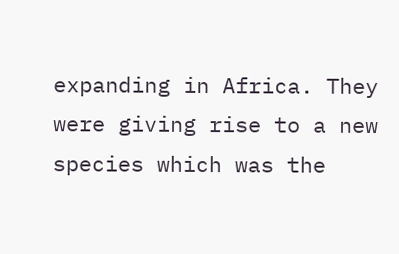expanding in Africa. They were giving rise to a new species which was the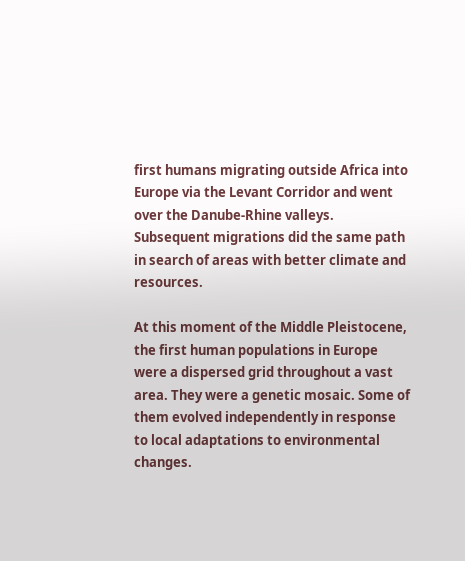first humans migrating outside Africa into Europe via the Levant Corridor and went over the Danube-Rhine valleys. Subsequent migrations did the same path in search of areas with better climate and resources.

At this moment of the Middle Pleistocene, the first human populations in Europe were a dispersed grid throughout a vast area. They were a genetic mosaic. Some of them evolved independently in response to local adaptations to environmental changes.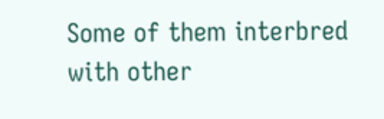Some of them interbred with other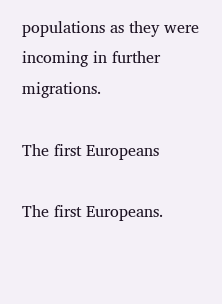populations as they were incoming in further migrations.

The first Europeans

The first Europeans.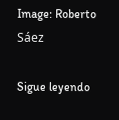Image: Roberto Sáez

Sigue leyendo